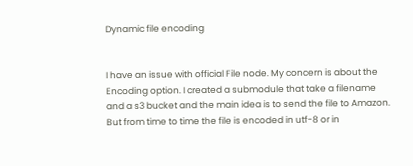Dynamic file encoding


I have an issue with official File node. My concern is about the Encoding option. I created a submodule that take a filename and a s3 bucket and the main idea is to send the file to Amazon. But from time to time the file is encoded in utf-8 or in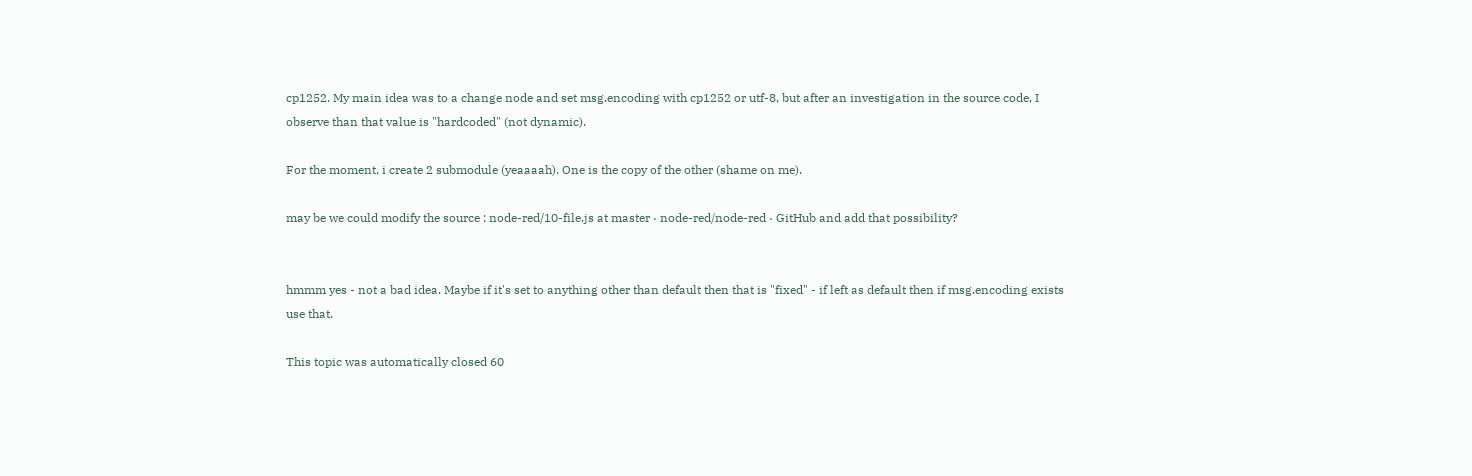cp1252. My main idea was to a change node and set msg.encoding with cp1252 or utf-8, but after an investigation in the source code, I observe than that value is "hardcoded" (not dynamic).

For the moment, i create 2 submodule (yeaaaah). One is the copy of the other (shame on me).

may be we could modify the source : node-red/10-file.js at master · node-red/node-red · GitHub and add that possibility?


hmmm yes - not a bad idea. Maybe if it's set to anything other than default then that is "fixed" - if left as default then if msg.encoding exists use that.

This topic was automatically closed 60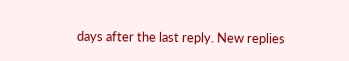days after the last reply. New replies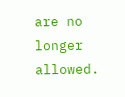are no longer allowed.